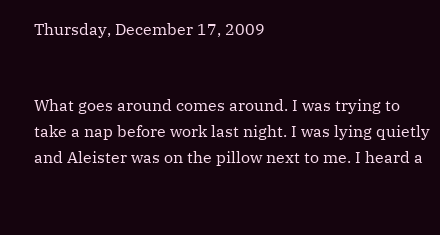Thursday, December 17, 2009


What goes around comes around. I was trying to take a nap before work last night. I was lying quietly and Aleister was on the pillow next to me. I heard a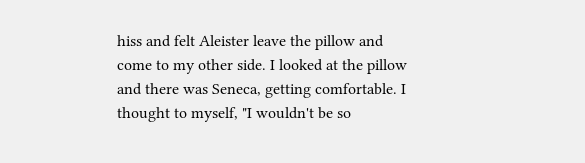hiss and felt Aleister leave the pillow and come to my other side. I looked at the pillow and there was Seneca, getting comfortable. I thought to myself, "I wouldn't be so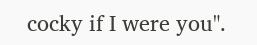cocky if I were you".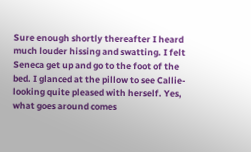Sure enough shortly thereafter I heard much louder hissing and swatting. I felt Seneca get up and go to the foot of the bed. I glanced at the pillow to see Callie-looking quite pleased with herself. Yes, what goes around comes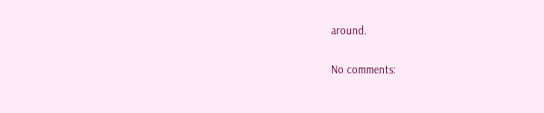around.

No comments: